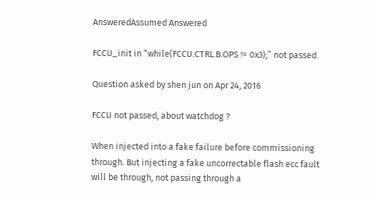AnsweredAssumed Answered

FCCU_init in “while(FCCU.CTRL.B.OPS != 0x3);” not passed.

Question asked by shen jun on Apr 24, 2016

FCCU not passed, about watchdog ?

When injected into a fake failure before commissioning through. But injecting a fake uncorrectable flash ecc fault will be through, not passing through a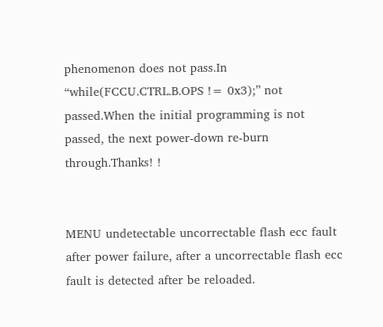phenomenon does not pass.In “while(FCCU.CTRL.B.OPS != 0x3);” not passed.When the initial programming is not passed, the next power-down re-burn through.Thanks! !


MENU undetectable uncorrectable flash ecc fault after power failure, after a uncorrectable flash ecc fault is detected after be reloaded.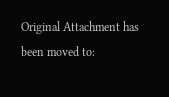Original Attachment has been moved to: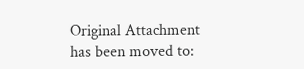Original Attachment has been moved to: